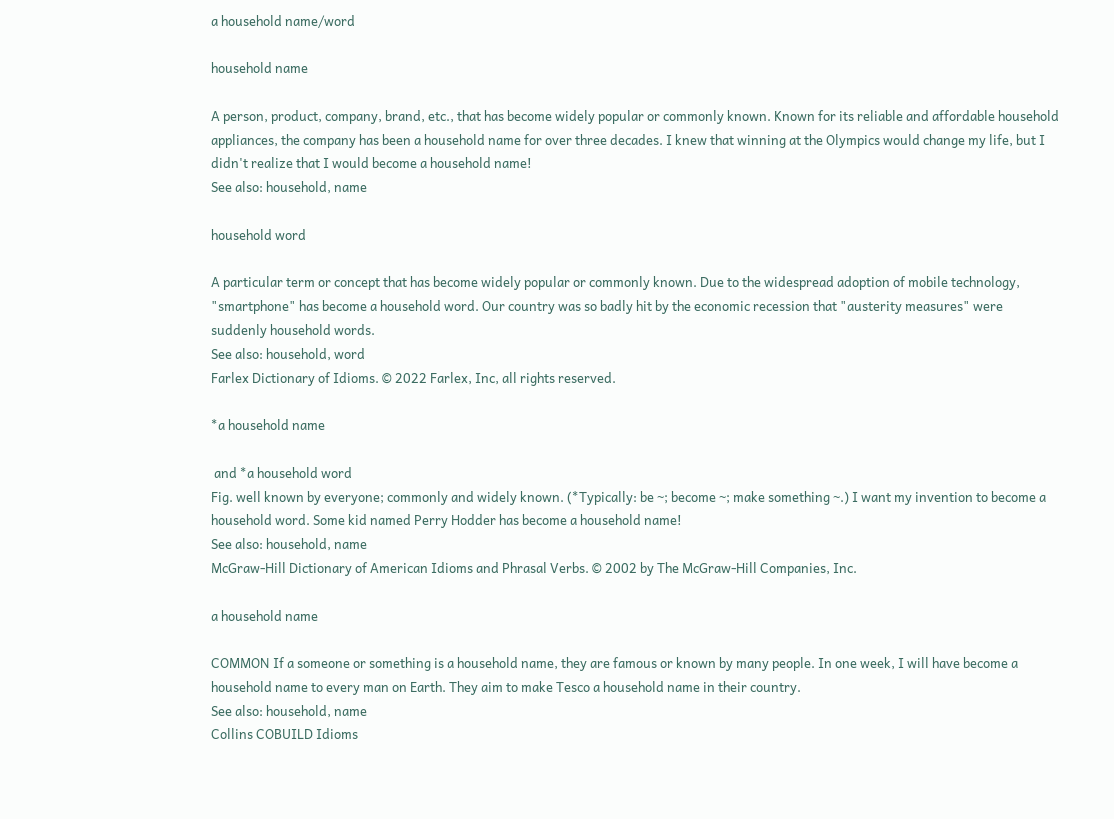a household name/word

household name

A person, product, company, brand, etc., that has become widely popular or commonly known. Known for its reliable and affordable household appliances, the company has been a household name for over three decades. I knew that winning at the Olympics would change my life, but I didn't realize that I would become a household name!
See also: household, name

household word

A particular term or concept that has become widely popular or commonly known. Due to the widespread adoption of mobile technology, "smartphone" has become a household word. Our country was so badly hit by the economic recession that "austerity measures" were suddenly household words.
See also: household, word
Farlex Dictionary of Idioms. © 2022 Farlex, Inc, all rights reserved.

*a household name

 and *a household word
Fig. well known by everyone; commonly and widely known. (*Typically: be ~; become ~; make something ~.) I want my invention to become a household word. Some kid named Perry Hodder has become a household name!
See also: household, name
McGraw-Hill Dictionary of American Idioms and Phrasal Verbs. © 2002 by The McGraw-Hill Companies, Inc.

a household name

COMMON If a someone or something is a household name, they are famous or known by many people. In one week, I will have become a household name to every man on Earth. They aim to make Tesco a household name in their country.
See also: household, name
Collins COBUILD Idioms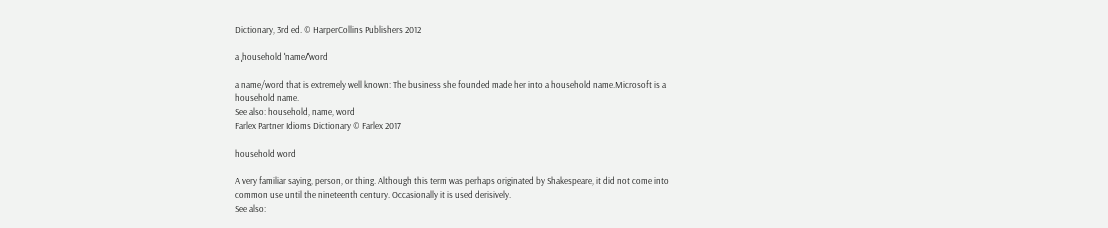Dictionary, 3rd ed. © HarperCollins Publishers 2012

a ˌhousehold ˈname/ˈword

a name/word that is extremely well known: The business she founded made her into a household name.Microsoft is a household name.
See also: household, name, word
Farlex Partner Idioms Dictionary © Farlex 2017

household word

A very familiar saying, person, or thing. Although this term was perhaps originated by Shakespeare, it did not come into common use until the nineteenth century. Occasionally it is used derisively.
See also: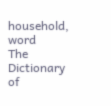household, word
The Dictionary of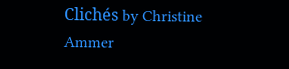Clichés by Christine Ammer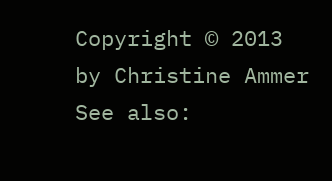Copyright © 2013 by Christine Ammer
See also: